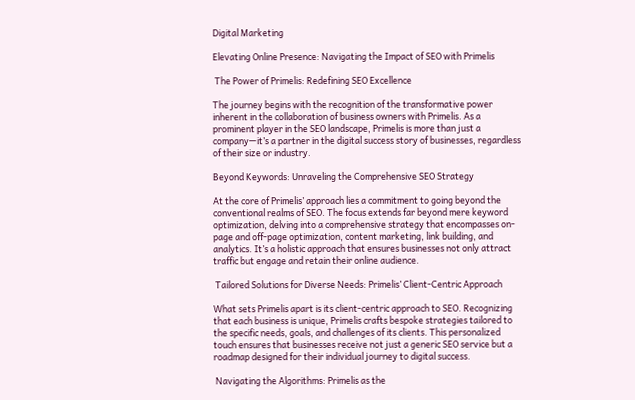Digital Marketing

Elevating Online Presence: Navigating the Impact of SEO with Primelis

 The Power of Primelis: Redefining SEO Excellence

The journey begins with the recognition of the transformative power inherent in the collaboration of business owners with Primelis. As a prominent player in the SEO landscape, Primelis is more than just a company—it’s a partner in the digital success story of businesses, regardless of their size or industry.

Beyond Keywords: Unraveling the Comprehensive SEO Strategy

At the core of Primelis’ approach lies a commitment to going beyond the conventional realms of SEO. The focus extends far beyond mere keyword optimization, delving into a comprehensive strategy that encompasses on-page and off-page optimization, content marketing, link building, and analytics. It’s a holistic approach that ensures businesses not only attract traffic but engage and retain their online audience.

 Tailored Solutions for Diverse Needs: Primelis’ Client-Centric Approach

What sets Primelis apart is its client-centric approach to SEO. Recognizing that each business is unique, Primelis crafts bespoke strategies tailored to the specific needs, goals, and challenges of its clients. This personalized touch ensures that businesses receive not just a generic SEO service but a roadmap designed for their individual journey to digital success.

 Navigating the Algorithms: Primelis as the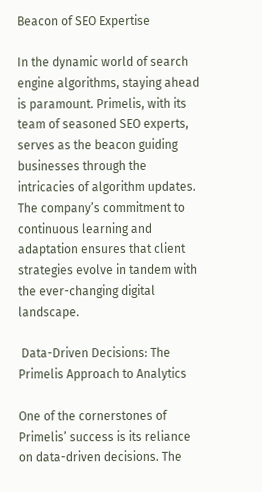Beacon of SEO Expertise

In the dynamic world of search engine algorithms, staying ahead is paramount. Primelis, with its team of seasoned SEO experts, serves as the beacon guiding businesses through the intricacies of algorithm updates. The company’s commitment to continuous learning and adaptation ensures that client strategies evolve in tandem with the ever-changing digital landscape.

 Data-Driven Decisions: The Primelis Approach to Analytics

One of the cornerstones of Primelis’ success is its reliance on data-driven decisions. The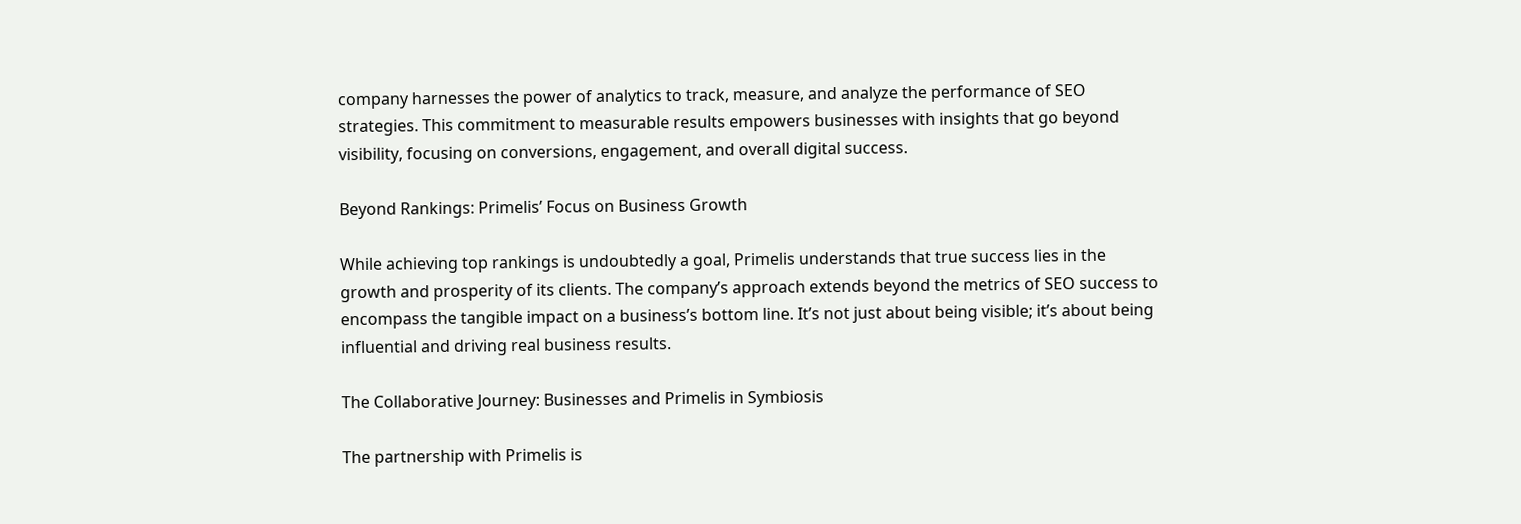company harnesses the power of analytics to track, measure, and analyze the performance of SEO strategies. This commitment to measurable results empowers businesses with insights that go beyond visibility, focusing on conversions, engagement, and overall digital success.

Beyond Rankings: Primelis’ Focus on Business Growth

While achieving top rankings is undoubtedly a goal, Primelis understands that true success lies in the growth and prosperity of its clients. The company’s approach extends beyond the metrics of SEO success to encompass the tangible impact on a business’s bottom line. It’s not just about being visible; it’s about being influential and driving real business results.

The Collaborative Journey: Businesses and Primelis in Symbiosis

The partnership with Primelis is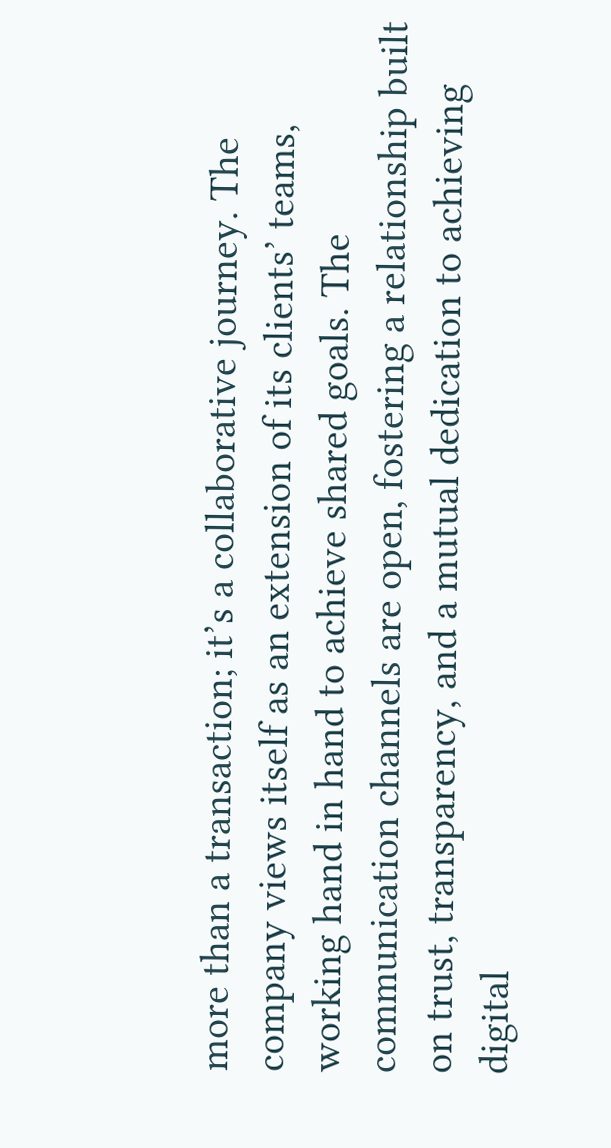more than a transaction; it’s a collaborative journey. The company views itself as an extension of its clients’ teams, working hand in hand to achieve shared goals. The communication channels are open, fostering a relationship built on trust, transparency, and a mutual dedication to achieving digital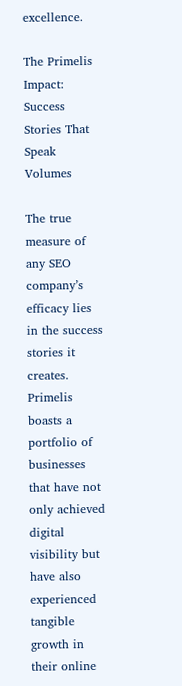excellence.

The Primelis Impact: Success Stories That Speak Volumes

The true measure of any SEO company’s efficacy lies in the success stories it creates. Primelis boasts a portfolio of businesses that have not only achieved digital visibility but have also experienced tangible growth in their online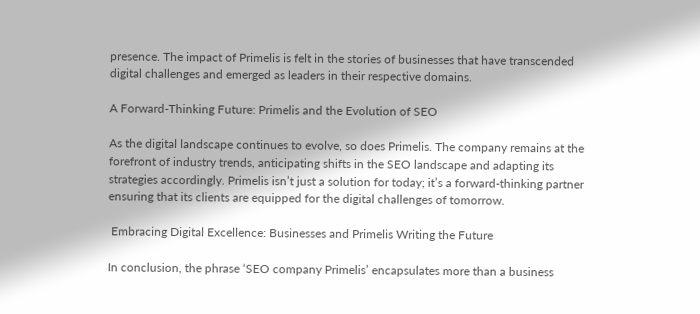presence. The impact of Primelis is felt in the stories of businesses that have transcended digital challenges and emerged as leaders in their respective domains.

A Forward-Thinking Future: Primelis and the Evolution of SEO

As the digital landscape continues to evolve, so does Primelis. The company remains at the forefront of industry trends, anticipating shifts in the SEO landscape and adapting its strategies accordingly. Primelis isn’t just a solution for today; it’s a forward-thinking partner ensuring that its clients are equipped for the digital challenges of tomorrow.

 Embracing Digital Excellence: Businesses and Primelis Writing the Future

In conclusion, the phrase ‘SEO company Primelis’ encapsulates more than a business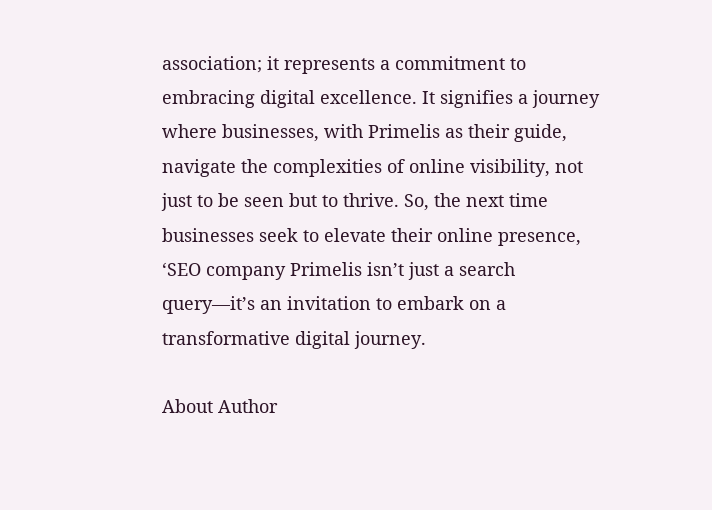association; it represents a commitment to embracing digital excellence. It signifies a journey where businesses, with Primelis as their guide, navigate the complexities of online visibility, not just to be seen but to thrive. So, the next time businesses seek to elevate their online presence, ‘SEO company Primelis isn’t just a search query—it’s an invitation to embark on a transformative digital journey.

About Author